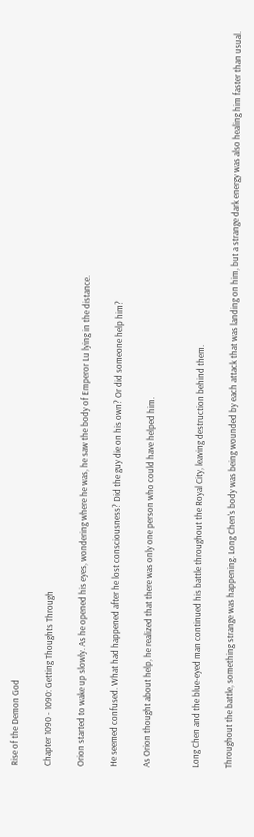Rise of the Demon God

Chapter 1090 - 1090: Getting Thoughts Through

Orion started to wake up slowly. As he opened his eyes, wondering where he was, he saw the body of Emperor Lu lying in the distance.

He seemed confused. What had happened after he lost consciousness? Did the guy die on his own? Or did someone help him?

As Orion thought about help, he realized that there was only one person who could have helped him.


Long Chen and the blue-eyed man continued his battle throughout the Royal City, leaving destruction behind them.

Throughout the battle, something strange was happening. Long Chen's body was being wounded by each attack that was landing on him, but a strange dark energy was also healing him faster than usual.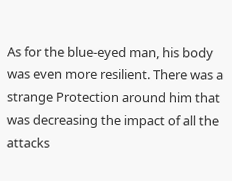As for the blue-eyed man, his body was even more resilient. There was a strange Protection around him that was decreasing the impact of all the attacks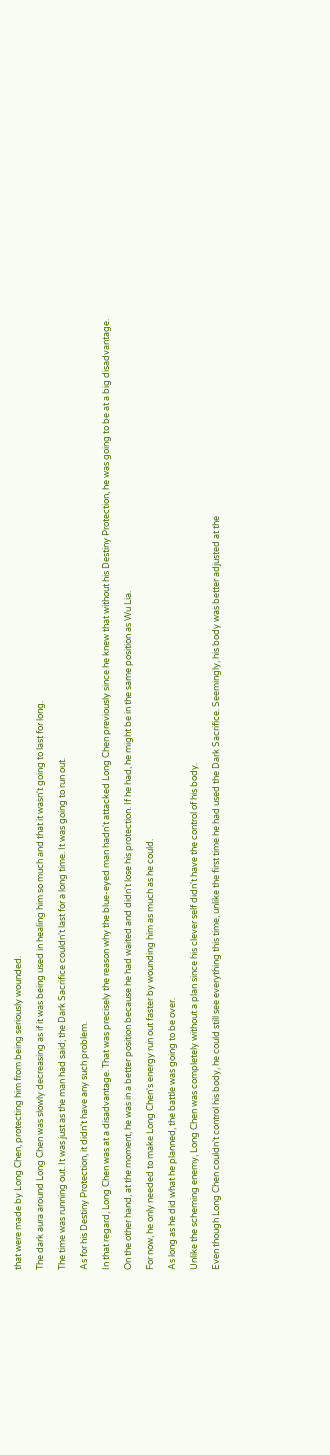that were made by Long Chen, protecting him from being seriously wounded.

The dark aura around Long Chen was slowly decreasing as if it was being used in healing him so much and that it wasn't going to last for long.

The time was running out. It was just as the man had said; the Dark Sacrifice couldn't last for a long time. It was going to run out.

As for his Destiny Protection, it didn't have any such problem.

In that regard, Long Chen was at a disadvantage. That was precisely the reason why the blue-eyed man hadn't attacked Long Chen previously since he knew that without his Destiny Protection, he was going to be at a big disadvantage.

On the other hand, at the moment, he was in a better position because he had waited and didn't lose his protection. If he had, he might be in the same position as Wu Lia.

For now, he only needed to make Long Chen's energy run out faster by wounding him as much as he could.

As long as he did what he planned, the battle was going to be over.

Unlike the scheming enemy, Long Chen was completely without a plan since his clever self didn't have the control of his body.

Even though Long Chen couldn't control his body, he could still see everything this time, unlike the first time he had used the Dark Sacrifice. Seemingly, his body was better adjusted at the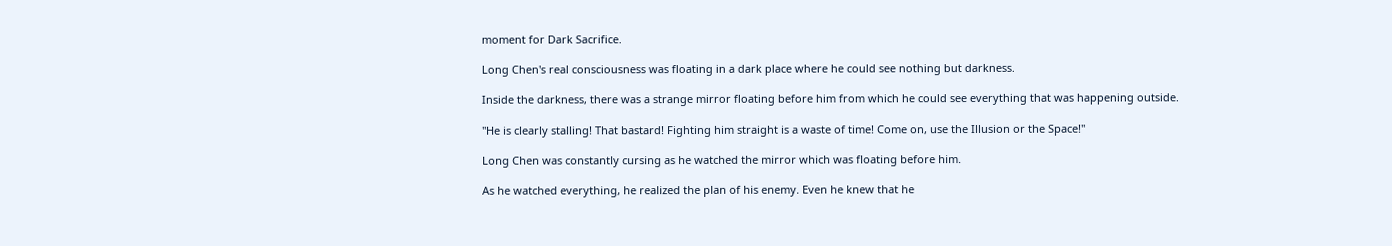moment for Dark Sacrifice.

Long Chen's real consciousness was floating in a dark place where he could see nothing but darkness.

Inside the darkness, there was a strange mirror floating before him from which he could see everything that was happening outside.

"He is clearly stalling! That bastard! Fighting him straight is a waste of time! Come on, use the Illusion or the Space!"

Long Chen was constantly cursing as he watched the mirror which was floating before him.

As he watched everything, he realized the plan of his enemy. Even he knew that he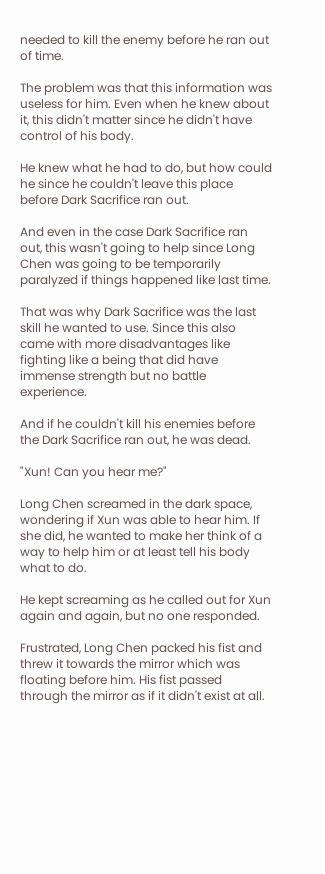needed to kill the enemy before he ran out of time.

The problem was that this information was useless for him. Even when he knew about it, this didn't matter since he didn't have control of his body.

He knew what he had to do, but how could he since he couldn't leave this place before Dark Sacrifice ran out.

And even in the case Dark Sacrifice ran out, this wasn't going to help since Long Chen was going to be temporarily paralyzed if things happened like last time.

That was why Dark Sacrifice was the last skill he wanted to use. Since this also came with more disadvantages like fighting like a being that did have immense strength but no battle experience.

And if he couldn't kill his enemies before the Dark Sacrifice ran out, he was dead.

"Xun! Can you hear me?"

Long Chen screamed in the dark space, wondering if Xun was able to hear him. If she did, he wanted to make her think of a way to help him or at least tell his body what to do.

He kept screaming as he called out for Xun again and again, but no one responded.

Frustrated, Long Chen packed his fist and threw it towards the mirror which was floating before him. His fist passed through the mirror as if it didn't exist at all.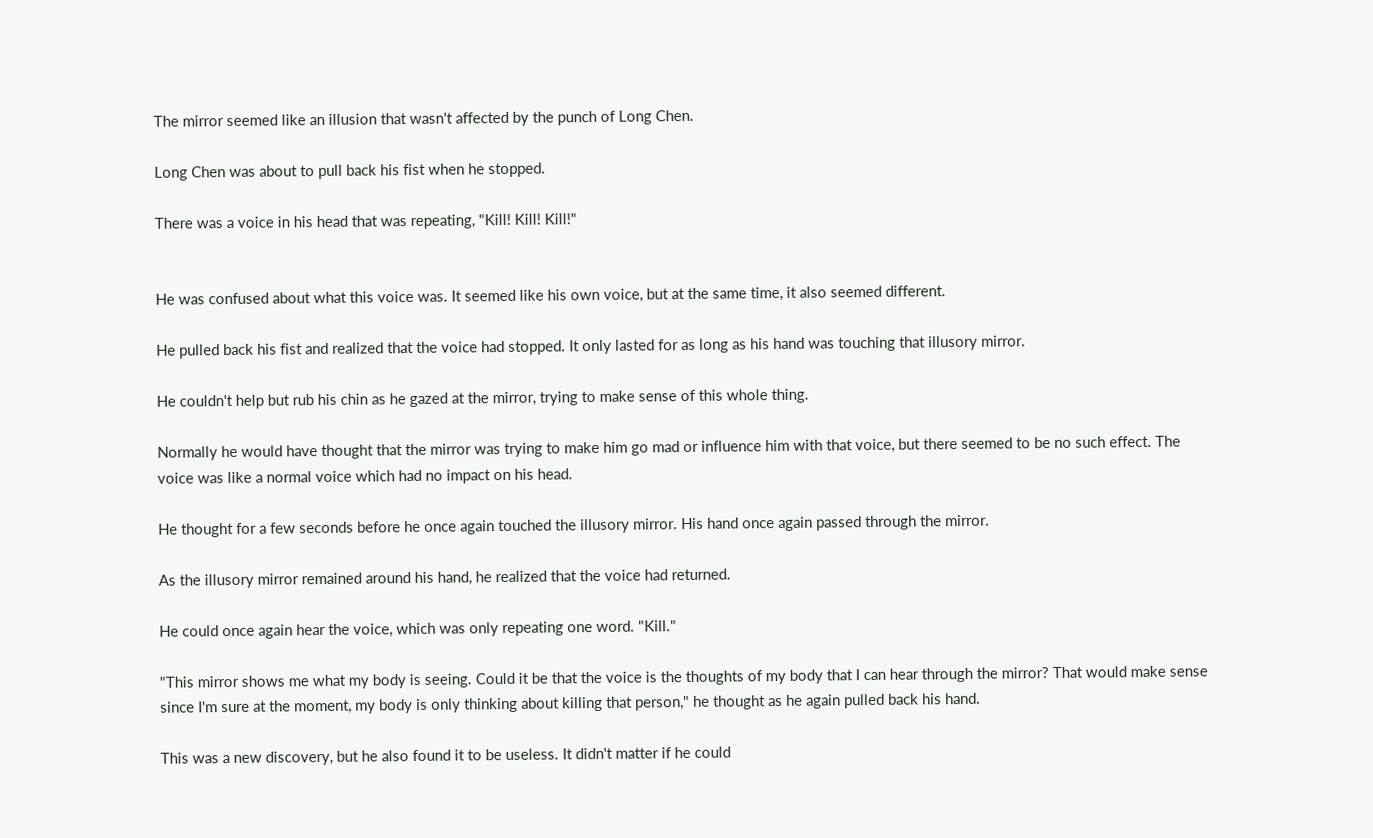The mirror seemed like an illusion that wasn't affected by the punch of Long Chen.

Long Chen was about to pull back his fist when he stopped.

There was a voice in his head that was repeating, "Kill! Kill! Kill!"


He was confused about what this voice was. It seemed like his own voice, but at the same time, it also seemed different.

He pulled back his fist and realized that the voice had stopped. It only lasted for as long as his hand was touching that illusory mirror.

He couldn't help but rub his chin as he gazed at the mirror, trying to make sense of this whole thing.

Normally he would have thought that the mirror was trying to make him go mad or influence him with that voice, but there seemed to be no such effect. The voice was like a normal voice which had no impact on his head.

He thought for a few seconds before he once again touched the illusory mirror. His hand once again passed through the mirror.

As the illusory mirror remained around his hand, he realized that the voice had returned.

He could once again hear the voice, which was only repeating one word. "Kill."

"This mirror shows me what my body is seeing. Could it be that the voice is the thoughts of my body that I can hear through the mirror? That would make sense since I'm sure at the moment, my body is only thinking about killing that person," he thought as he again pulled back his hand.

This was a new discovery, but he also found it to be useless. It didn't matter if he could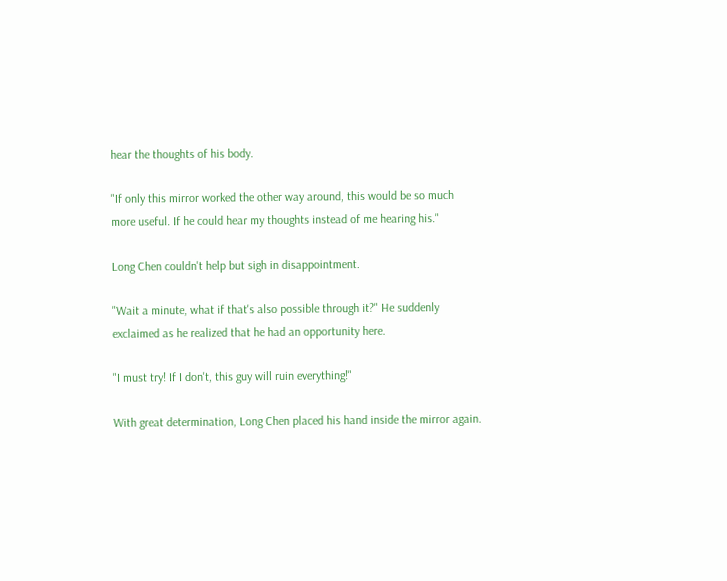hear the thoughts of his body.

"If only this mirror worked the other way around, this would be so much more useful. If he could hear my thoughts instead of me hearing his."

Long Chen couldn't help but sigh in disappointment.

"Wait a minute, what if that's also possible through it?" He suddenly exclaimed as he realized that he had an opportunity here.

"I must try! If I don't, this guy will ruin everything!"

With great determination, Long Chen placed his hand inside the mirror again.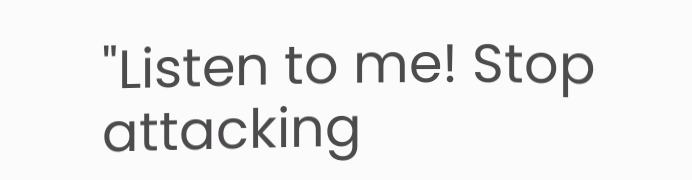"Listen to me! Stop attacking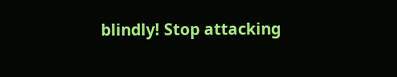blindly! Stop attacking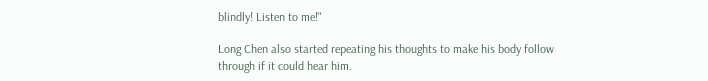blindly! Listen to me!"

Long Chen also started repeating his thoughts to make his body follow through if it could hear him.